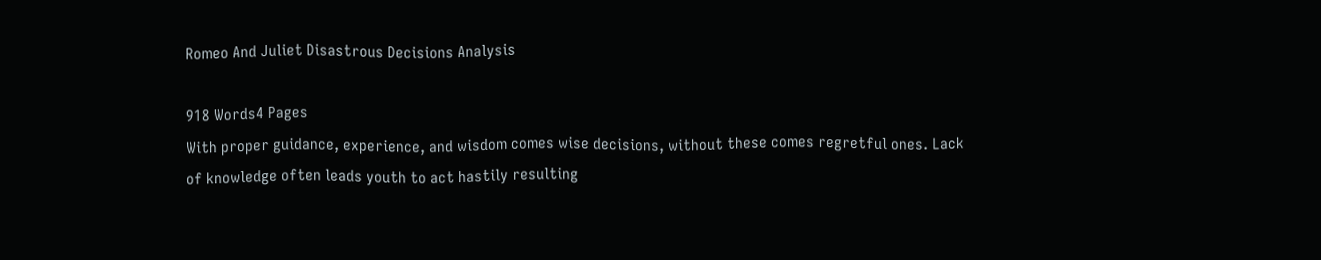Romeo And Juliet Disastrous Decisions Analysis

918 Words4 Pages
With proper guidance, experience, and wisdom comes wise decisions, without these comes regretful ones. Lack of knowledge often leads youth to act hastily resulting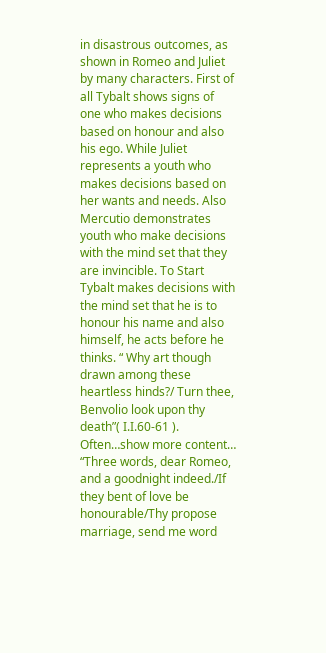in disastrous outcomes, as shown in Romeo and Juliet by many characters. First of all Tybalt shows signs of one who makes decisions based on honour and also his ego. While Juliet represents a youth who makes decisions based on her wants and needs. Also Mercutio demonstrates youth who make decisions with the mind set that they are invincible. To Start Tybalt makes decisions with the mind set that he is to honour his name and also himself, he acts before he thinks. “ Why art though drawn among these heartless hinds?/ Turn thee, Benvolio look upon thy death”( I.I.60-61 ). Often…show more content…
“Three words, dear Romeo, and a goodnight indeed./If they bent of love be honourable/Thy propose marriage, send me word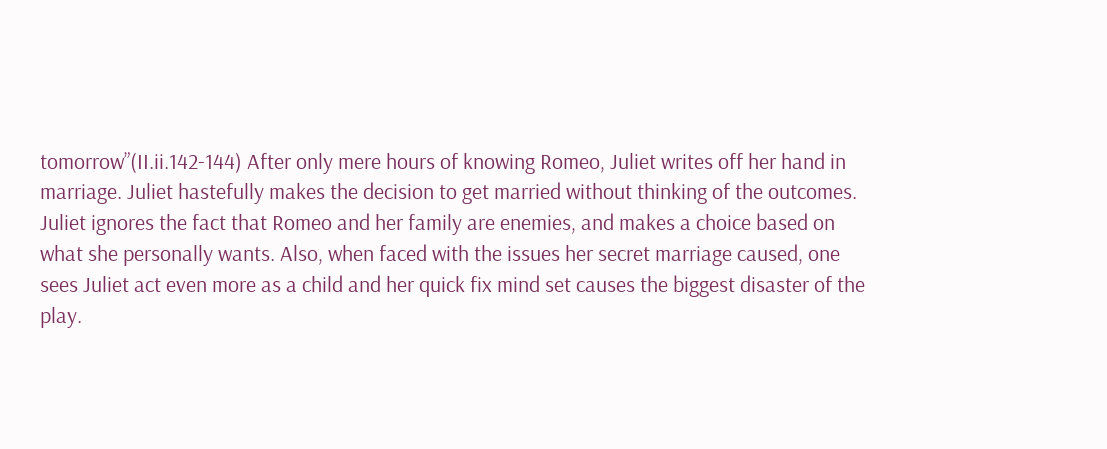tomorrow”(II.ii.142-144) After only mere hours of knowing Romeo, Juliet writes off her hand in marriage. Juliet hastefully makes the decision to get married without thinking of the outcomes. Juliet ignores the fact that Romeo and her family are enemies, and makes a choice based on what she personally wants. Also, when faced with the issues her secret marriage caused, one sees Juliet act even more as a child and her quick fix mind set causes the biggest disaster of the play.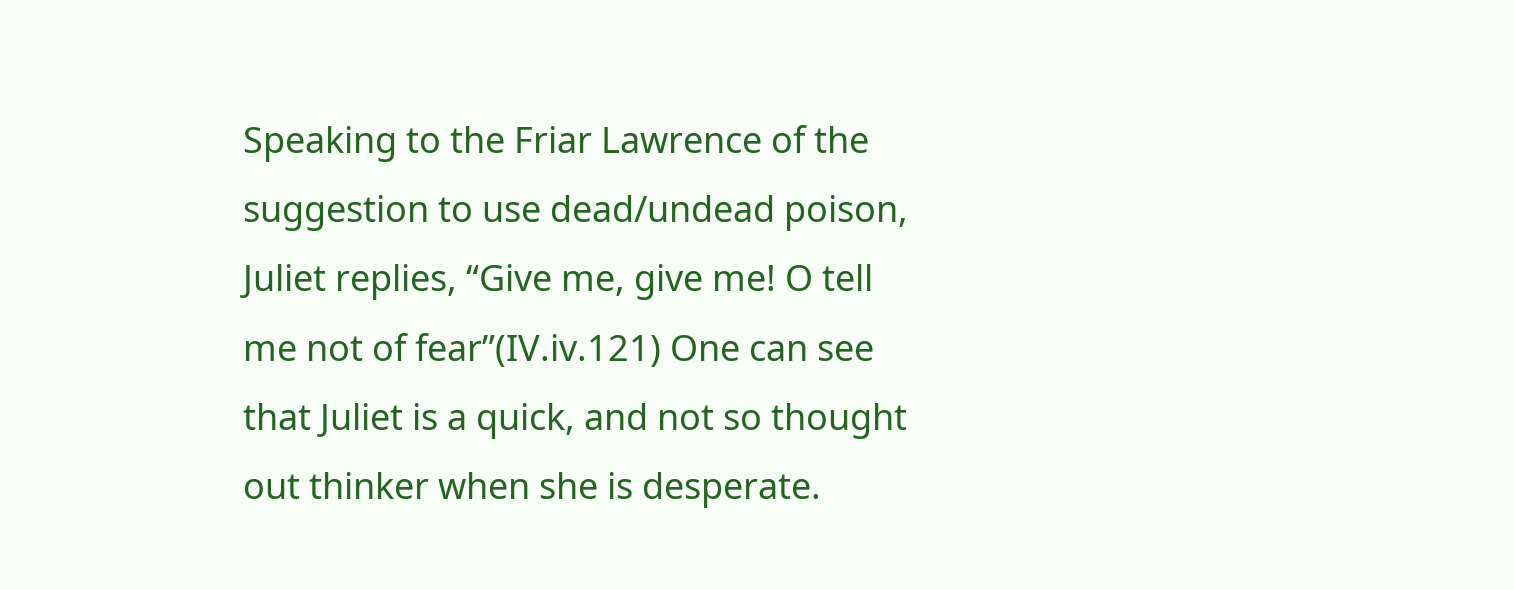Speaking to the Friar Lawrence of the suggestion to use dead/undead poison, Juliet replies, “Give me, give me! O tell me not of fear”(IV.iv.121) One can see that Juliet is a quick, and not so thought out thinker when she is desperate.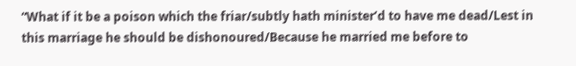“What if it be a poison which the friar/subtly hath minister’d to have me dead/Lest in this marriage he should be dishonoured/Because he married me before to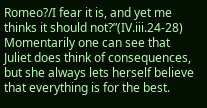Romeo?/I fear it is, and yet me thinks it should not?”(IV.iii.24-28) Momentarily one can see that Juliet does think of consequences, but she always lets herself believe that everything is for the best.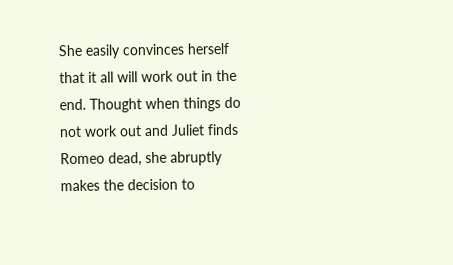She easily convinces herself that it all will work out in the end. Thought when things do not work out and Juliet finds Romeo dead, she abruptly makes the decision to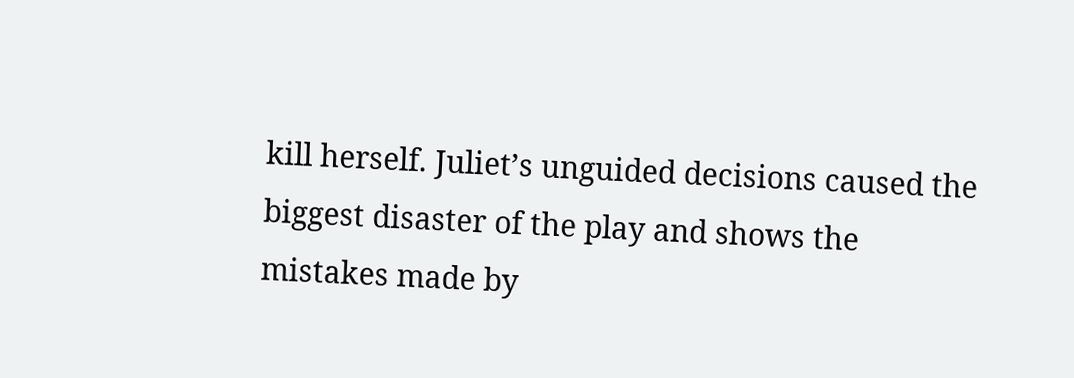kill herself. Juliet’s unguided decisions caused the biggest disaster of the play and shows the mistakes made by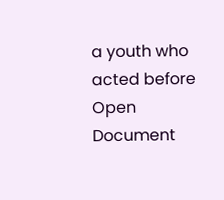a youth who acted before
Open Document